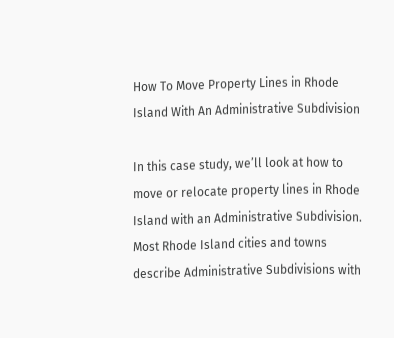How To Move Property Lines in Rhode Island With An Administrative Subdivision

In this case study, we’ll look at how to move or relocate property lines in Rhode Island with an Administrative Subdivision. Most Rhode Island cities and towns describe Administrative Subdivisions with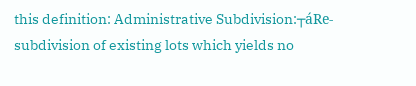this definition: Administrative Subdivision:┬áRe-subdivision of existing lots which yields no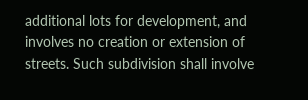additional lots for development, and involves no creation or extension of streets. Such subdivision shall involve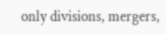only divisions, mergers,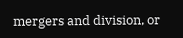mergers and division, or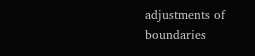adjustments of boundaries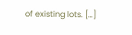of existing lots. […]